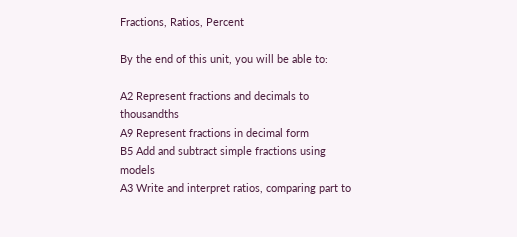Fractions, Ratios, Percent

By the end of this unit, you will be able to:

A2 Represent fractions and decimals to thousandths
A9 Represent fractions in decimal form
B5 Add and subtract simple fractions using models
A3 Write and interpret ratios, comparing part to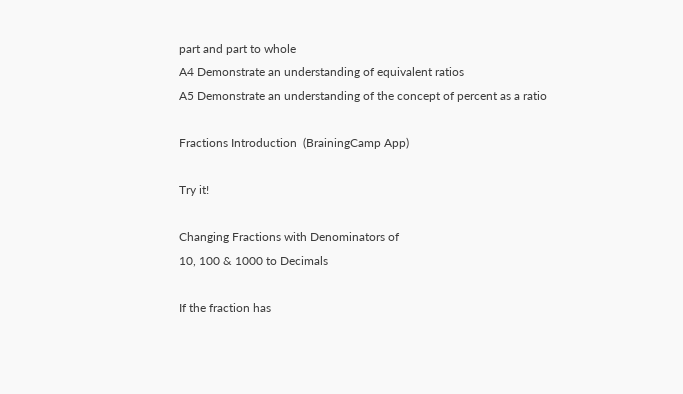part and part to whole
A4 Demonstrate an understanding of equivalent ratios
A5 Demonstrate an understanding of the concept of percent as a ratio

Fractions Introduction  (BrainingCamp App)

Try it!

Changing Fractions with Denominators of
10, 100 & 1000 to Decimals

If the fraction has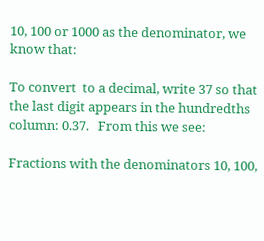10, 100 or 1000 as the denominator, we know that:

To convert  to a decimal, write 37 so that the last digit appears in the hundredths column: 0.37.   From this we see:

Fractions with the denominators 10, 100,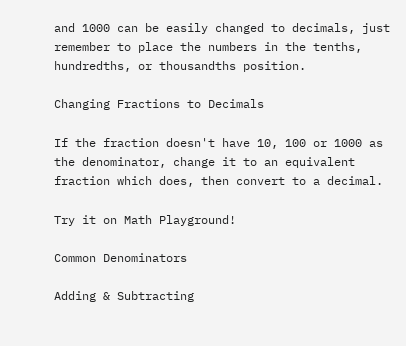and 1000 can be easily changed to decimals, just remember to place the numbers in the tenths, hundredths, or thousandths position.

Changing Fractions to Decimals

If the fraction doesn't have 10, 100 or 1000 as the denominator, change it to an equivalent fraction which does, then convert to a decimal.

Try it on Math Playground!

Common Denominators

Adding & Subtracting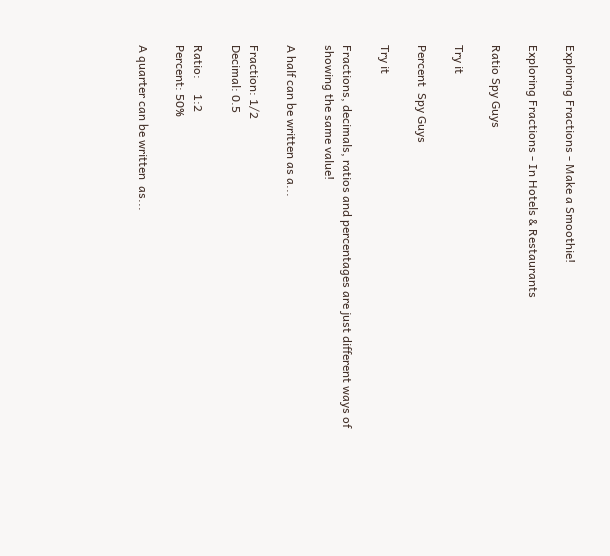Exploring Fractions - Make a Smoothie!

Exploring Fractions - In Hotels & Restaurants

Ratio Spy Guys

Try it

Percent  Spy Guys

Try it

Fractions, decimals, ratios and percentages are just different ways of showing the same value!

A half can be written as a...

Fraction: 1/2
Decimal: 0.5

Ratio:     1:2
Percent: 50%

A quarter can be written  as...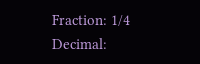Fraction: 1/4
Decimal: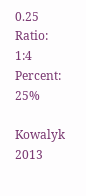0.25
Ratio:     1:4
Percent: 25%

Kowalyk 2013